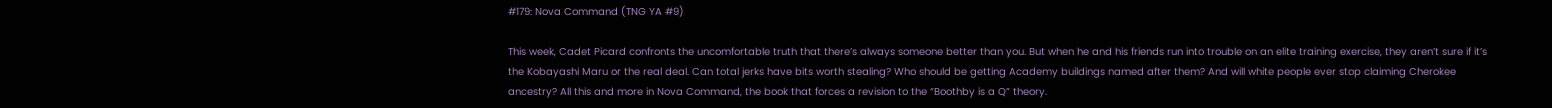#179: Nova Command (TNG YA #9)

This week, Cadet Picard confronts the uncomfortable truth that there’s always someone better than you. But when he and his friends run into trouble on an elite training exercise, they aren’t sure if it’s the Kobayashi Maru or the real deal. Can total jerks have bits worth stealing? Who should be getting Academy buildings named after them? And will white people ever stop claiming Cherokee ancestry? All this and more in Nova Command, the book that forces a revision to the “Boothby is a Q” theory.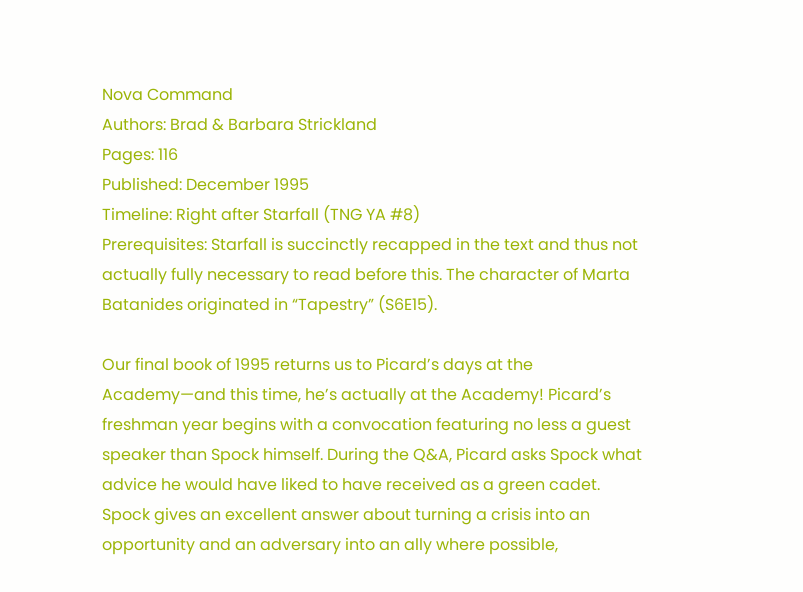Nova Command
Authors: Brad & Barbara Strickland
Pages: 116
Published: December 1995
Timeline: Right after Starfall (TNG YA #8)
Prerequisites: Starfall is succinctly recapped in the text and thus not actually fully necessary to read before this. The character of Marta Batanides originated in “Tapestry” (S6E15).

Our final book of 1995 returns us to Picard’s days at the Academy—and this time, he’s actually at the Academy! Picard’s freshman year begins with a convocation featuring no less a guest speaker than Spock himself. During the Q&A, Picard asks Spock what advice he would have liked to have received as a green cadet. Spock gives an excellent answer about turning a crisis into an opportunity and an adversary into an ally where possible,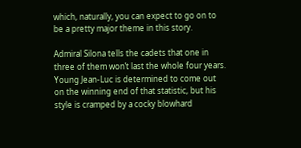which, naturally, you can expect to go on to be a pretty major theme in this story.

Admiral Silona tells the cadets that one in three of them won’t last the whole four years. Young Jean-Luc is determined to come out on the winning end of that statistic, but his style is cramped by a cocky blowhard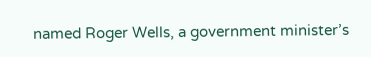named Roger Wells, a government minister’s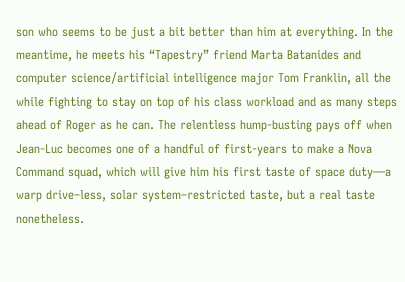son who seems to be just a bit better than him at everything. In the meantime, he meets his “Tapestry” friend Marta Batanides and computer science/artificial intelligence major Tom Franklin, all the while fighting to stay on top of his class workload and as many steps ahead of Roger as he can. The relentless hump-busting pays off when Jean-Luc becomes one of a handful of first-years to make a Nova Command squad, which will give him his first taste of space duty—a warp drive–less, solar system–restricted taste, but a real taste nonetheless.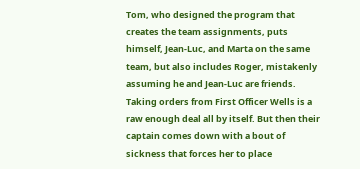Tom, who designed the program that creates the team assignments, puts himself, Jean-Luc, and Marta on the same team, but also includes Roger, mistakenly assuming he and Jean-Luc are friends. Taking orders from First Officer Wells is a raw enough deal all by itself. But then their captain comes down with a bout of sickness that forces her to place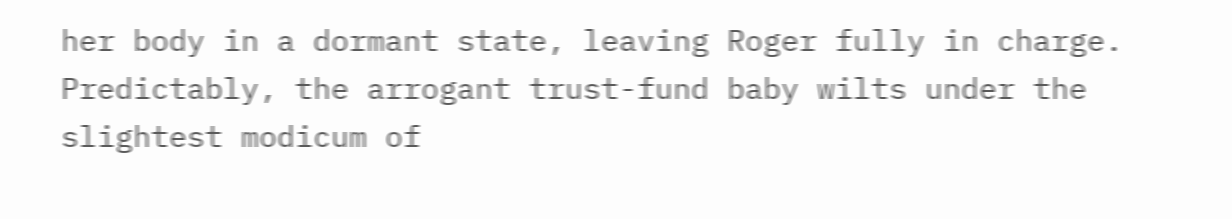her body in a dormant state, leaving Roger fully in charge. Predictably, the arrogant trust-fund baby wilts under the slightest modicum of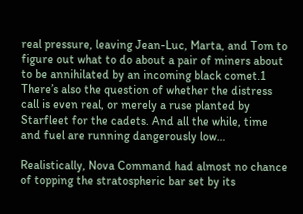real pressure, leaving Jean-Luc, Marta, and Tom to figure out what to do about a pair of miners about to be annihilated by an incoming black comet.1 There’s also the question of whether the distress call is even real, or merely a ruse planted by Starfleet for the cadets. And all the while, time and fuel are running dangerously low…

Realistically, Nova Command had almost no chance of topping the stratospheric bar set by its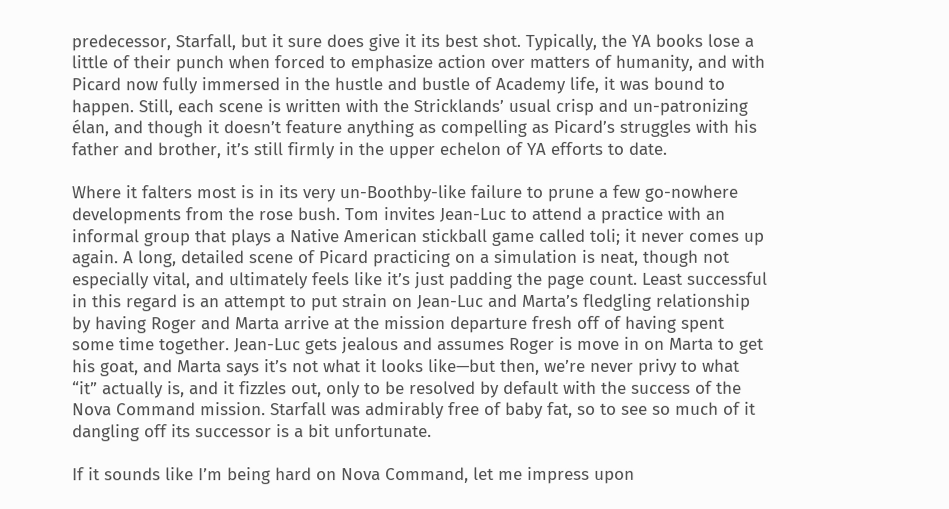predecessor, Starfall, but it sure does give it its best shot. Typically, the YA books lose a little of their punch when forced to emphasize action over matters of humanity, and with Picard now fully immersed in the hustle and bustle of Academy life, it was bound to happen. Still, each scene is written with the Stricklands’ usual crisp and un-patronizing élan, and though it doesn’t feature anything as compelling as Picard’s struggles with his father and brother, it’s still firmly in the upper echelon of YA efforts to date.

Where it falters most is in its very un-Boothby-like failure to prune a few go-nowhere developments from the rose bush. Tom invites Jean-Luc to attend a practice with an informal group that plays a Native American stickball game called toli; it never comes up again. A long, detailed scene of Picard practicing on a simulation is neat, though not especially vital, and ultimately feels like it’s just padding the page count. Least successful in this regard is an attempt to put strain on Jean-Luc and Marta’s fledgling relationship by having Roger and Marta arrive at the mission departure fresh off of having spent some time together. Jean-Luc gets jealous and assumes Roger is move in on Marta to get his goat, and Marta says it’s not what it looks like—but then, we’re never privy to what “it” actually is, and it fizzles out, only to be resolved by default with the success of the Nova Command mission. Starfall was admirably free of baby fat, so to see so much of it dangling off its successor is a bit unfortunate.

If it sounds like I’m being hard on Nova Command, let me impress upon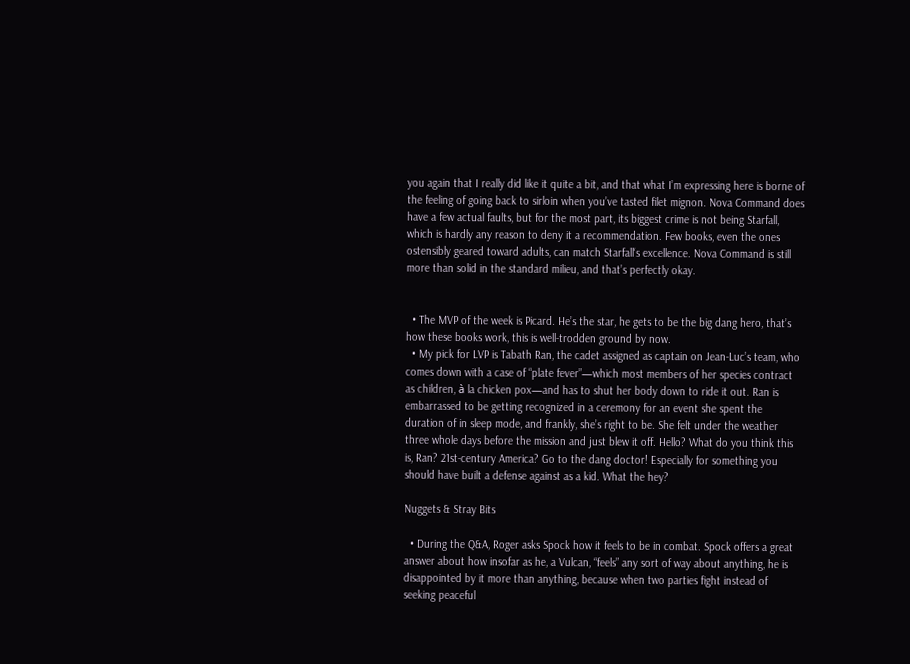you again that I really did like it quite a bit, and that what I’m expressing here is borne of the feeling of going back to sirloin when you’ve tasted filet mignon. Nova Command does have a few actual faults, but for the most part, its biggest crime is not being Starfall, which is hardly any reason to deny it a recommendation. Few books, even the ones ostensibly geared toward adults, can match Starfall‘s excellence. Nova Command is still more than solid in the standard milieu, and that’s perfectly okay.


  • The MVP of the week is Picard. He’s the star, he gets to be the big dang hero, that’s how these books work, this is well-trodden ground by now.
  • My pick for LVP is Tabath Ran, the cadet assigned as captain on Jean-Luc’s team, who comes down with a case of “plate fever”—which most members of her species contract as children, à la chicken pox—and has to shut her body down to ride it out. Ran is embarrassed to be getting recognized in a ceremony for an event she spent the duration of in sleep mode, and frankly, she’s right to be. She felt under the weather three whole days before the mission and just blew it off. Hello? What do you think this is, Ran? 21st-century America? Go to the dang doctor! Especially for something you should have built a defense against as a kid. What the hey?

Nuggets & Stray Bits

  • During the Q&A, Roger asks Spock how it feels to be in combat. Spock offers a great answer about how insofar as he, a Vulcan, “feels” any sort of way about anything, he is disappointed by it more than anything, because when two parties fight instead of seeking peaceful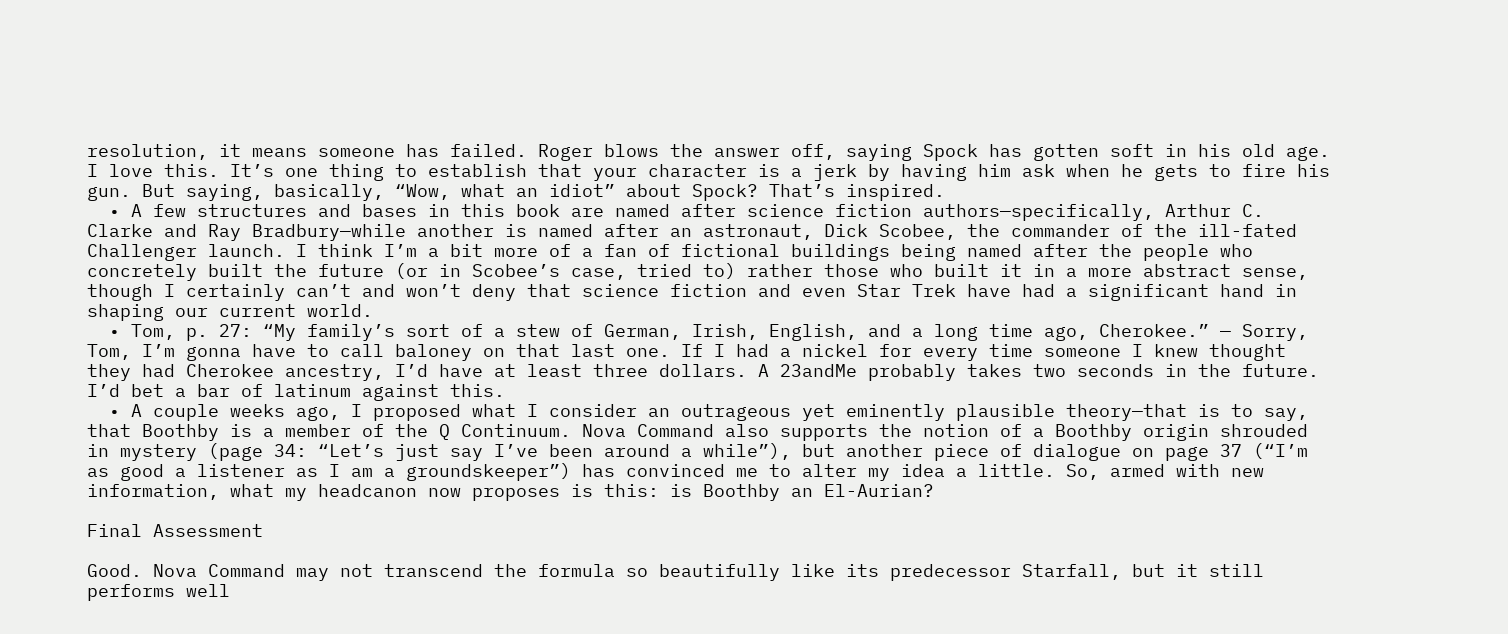resolution, it means someone has failed. Roger blows the answer off, saying Spock has gotten soft in his old age. I love this. It’s one thing to establish that your character is a jerk by having him ask when he gets to fire his gun. But saying, basically, “Wow, what an idiot” about Spock? That’s inspired.
  • A few structures and bases in this book are named after science fiction authors—specifically, Arthur C. Clarke and Ray Bradbury—while another is named after an astronaut, Dick Scobee, the commander of the ill-fated Challenger launch. I think I’m a bit more of a fan of fictional buildings being named after the people who concretely built the future (or in Scobee’s case, tried to) rather those who built it in a more abstract sense, though I certainly can’t and won’t deny that science fiction and even Star Trek have had a significant hand in shaping our current world.
  • Tom, p. 27: “My family’s sort of a stew of German, Irish, English, and a long time ago, Cherokee.” — Sorry, Tom, I’m gonna have to call baloney on that last one. If I had a nickel for every time someone I knew thought they had Cherokee ancestry, I’d have at least three dollars. A 23andMe probably takes two seconds in the future. I’d bet a bar of latinum against this.
  • A couple weeks ago, I proposed what I consider an outrageous yet eminently plausible theory—that is to say, that Boothby is a member of the Q Continuum. Nova Command also supports the notion of a Boothby origin shrouded in mystery (page 34: “Let’s just say I’ve been around a while”), but another piece of dialogue on page 37 (“I’m as good a listener as I am a groundskeeper”) has convinced me to alter my idea a little. So, armed with new information, what my headcanon now proposes is this: is Boothby an El-Aurian?

Final Assessment

Good. Nova Command may not transcend the formula so beautifully like its predecessor Starfall, but it still performs well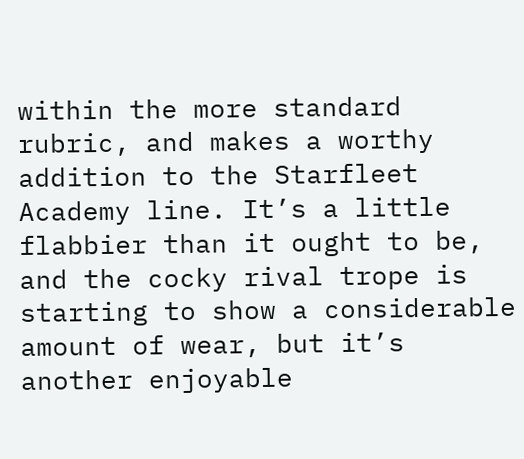within the more standard rubric, and makes a worthy addition to the Starfleet Academy line. It’s a little flabbier than it ought to be, and the cocky rival trope is starting to show a considerable amount of wear, but it’s another enjoyable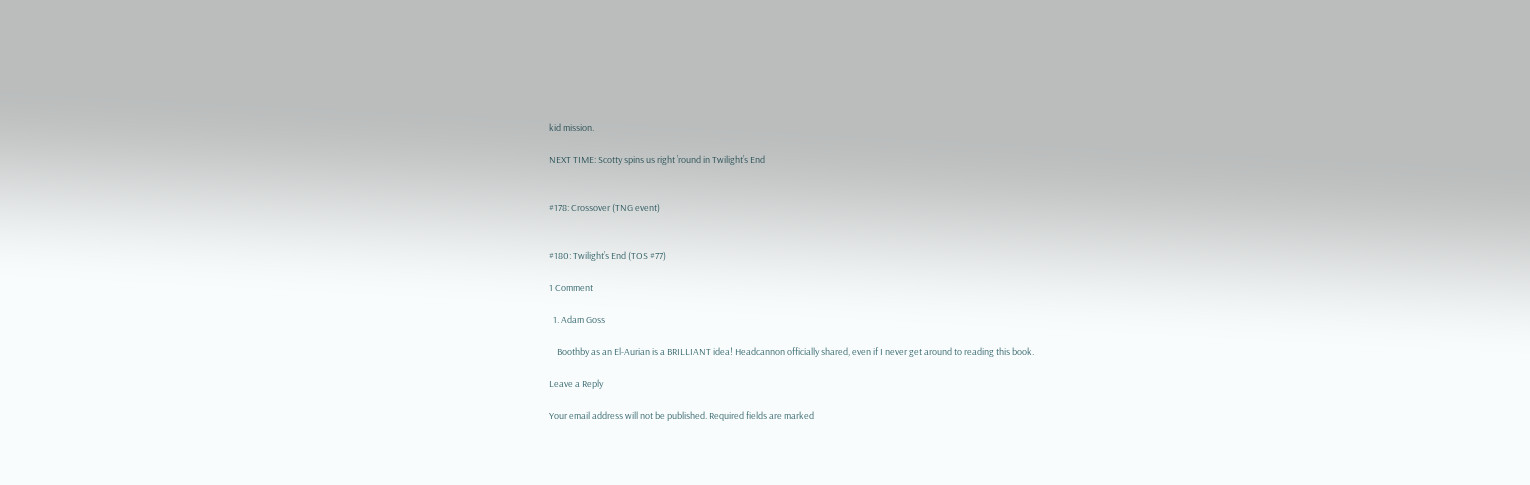kid mission.

NEXT TIME: Scotty spins us right ’round in Twilight’s End


#178: Crossover (TNG event)


#180: Twilight’s End (TOS #77)

1 Comment

  1. Adam Goss

    Boothby as an El-Aurian is a BRILLIANT idea! Headcannon officially shared, even if I never get around to reading this book.

Leave a Reply

Your email address will not be published. Required fields are marked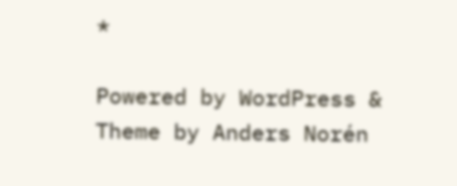*

Powered by WordPress & Theme by Anders Norén